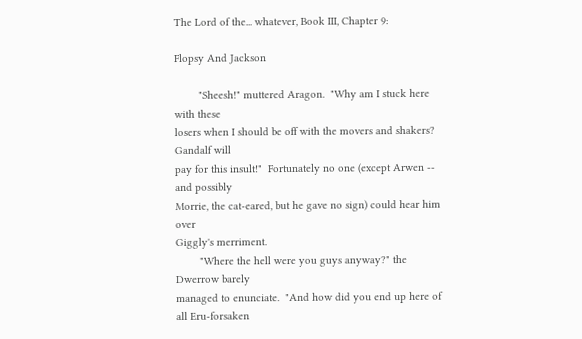The Lord of the... whatever, Book III, Chapter 9:

Flopsy And Jackson

        "Sheesh!" muttered Aragon.  "Why am I stuck here with these
losers when I should be off with the movers and shakers?  Gandalf will
pay for this insult!"  Fortunately no one (except Arwen -- and possibly
Morrie, the cat-eared, but he gave no sign) could hear him over
Giggly's merriment.
        "Where the hell were you guys anyway?" the Dwerrow barely
managed to enunciate.  "And how did you end up here of all Eru-forsaken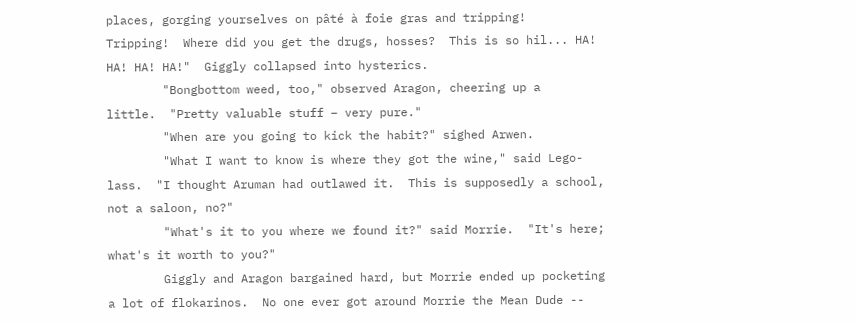places, gorging yourselves on pâté à foie gras and tripping!
Tripping!  Where did you get the drugs, hosses?  This is so hil... HA!
HA! HA! HA!"  Giggly collapsed into hysterics.
        "Bongbottom weed, too," observed Aragon, cheering up a
little.  "Pretty valuable stuff – very pure."
        "When are you going to kick the habit?" sighed Arwen.
        "What I want to know is where they got the wine," said Lego-
lass.  "I thought Aruman had outlawed it.  This is supposedly a school,
not a saloon, no?"
        "What's it to you where we found it?" said Morrie.  "It's here;
what's it worth to you?"
        Giggly and Aragon bargained hard, but Morrie ended up pocketing
a lot of flokarinos.  No one ever got around Morrie the Mean Dude --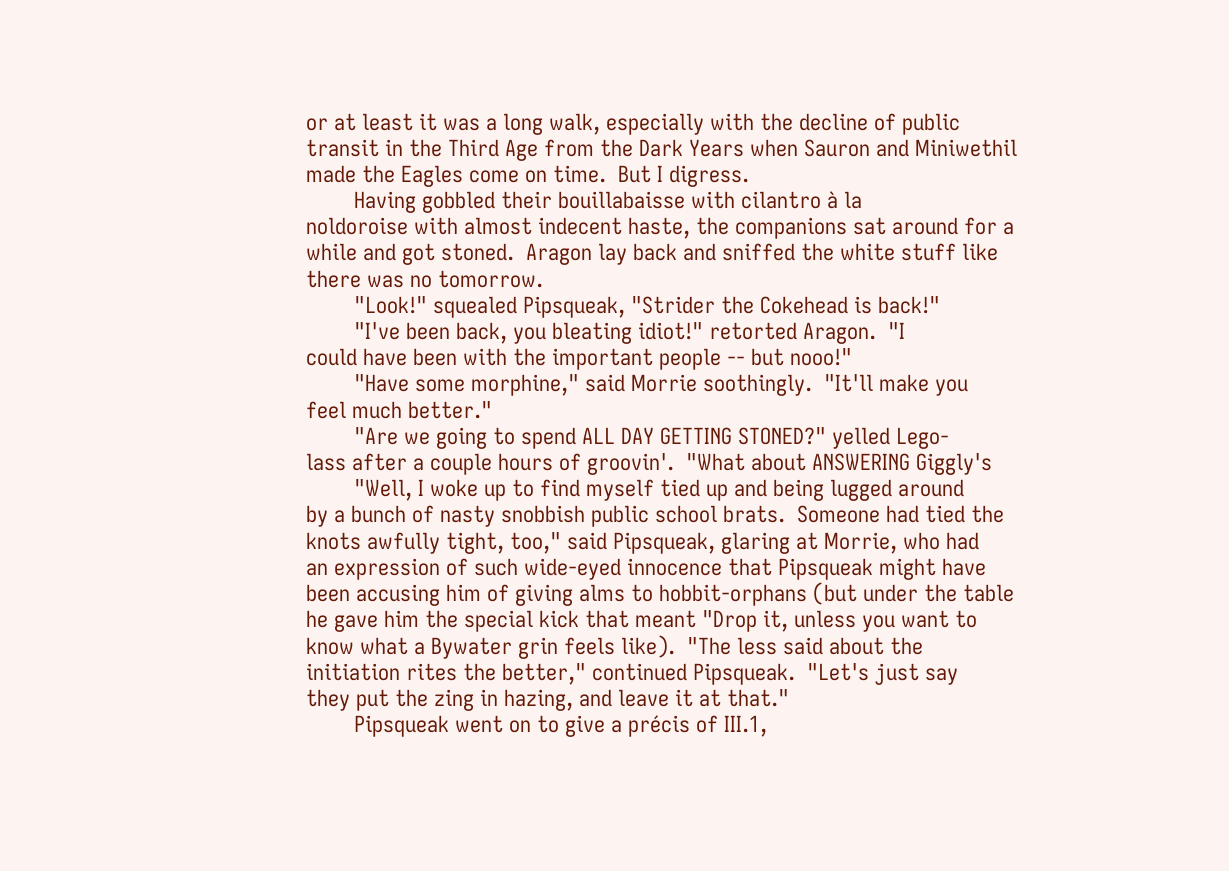or at least it was a long walk, especially with the decline of public
transit in the Third Age from the Dark Years when Sauron and Miniwethil
made the Eagles come on time.  But I digress.
        Having gobbled their bouillabaisse with cilantro à la
noldoroise with almost indecent haste, the companions sat around for a
while and got stoned.  Aragon lay back and sniffed the white stuff like
there was no tomorrow.
        "Look!" squealed Pipsqueak, "Strider the Cokehead is back!"
        "I've been back, you bleating idiot!" retorted Aragon.  "I
could have been with the important people -- but nooo!"
        "Have some morphine," said Morrie soothingly.  "It'll make you
feel much better."
        "Are we going to spend ALL DAY GETTING STONED?" yelled Lego-
lass after a couple hours of groovin'.  "What about ANSWERING Giggly's
        "Well, I woke up to find myself tied up and being lugged around
by a bunch of nasty snobbish public school brats.  Someone had tied the
knots awfully tight, too," said Pipsqueak, glaring at Morrie, who had
an expression of such wide-eyed innocence that Pipsqueak might have
been accusing him of giving alms to hobbit-orphans (but under the table
he gave him the special kick that meant "Drop it, unless you want to
know what a Bywater grin feels like).  "The less said about the
initiation rites the better," continued Pipsqueak.  "Let's just say
they put the zing in hazing, and leave it at that."
        Pipsqueak went on to give a précis of III.1,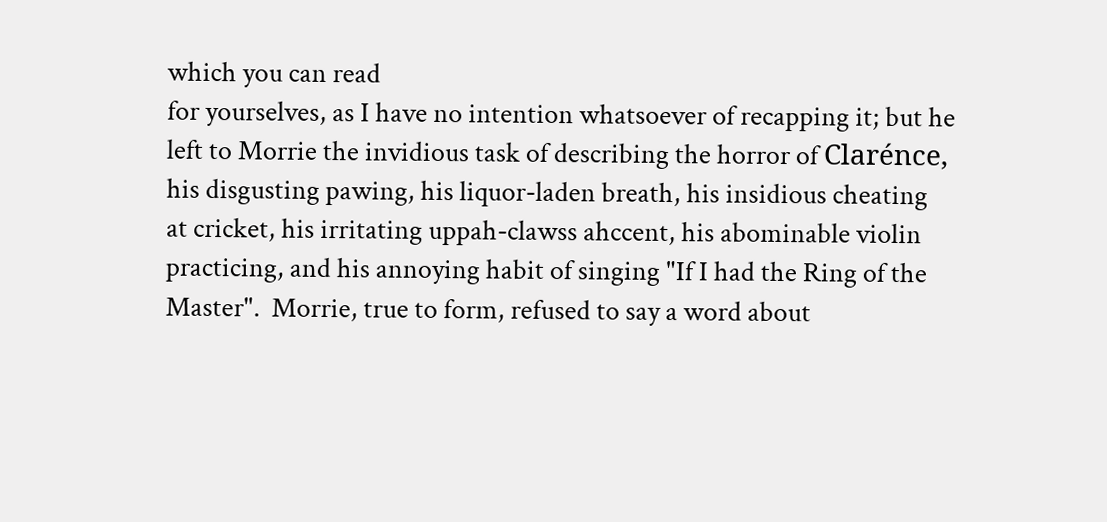which you can read
for yourselves, as I have no intention whatsoever of recapping it; but he
left to Morrie the invidious task of describing the horror of Clarénce,
his disgusting pawing, his liquor-laden breath, his insidious cheating
at cricket, his irritating uppah-clawss ahccent, his abominable violin
practicing, and his annoying habit of singing "If I had the Ring of the
Master".  Morrie, true to form, refused to say a word about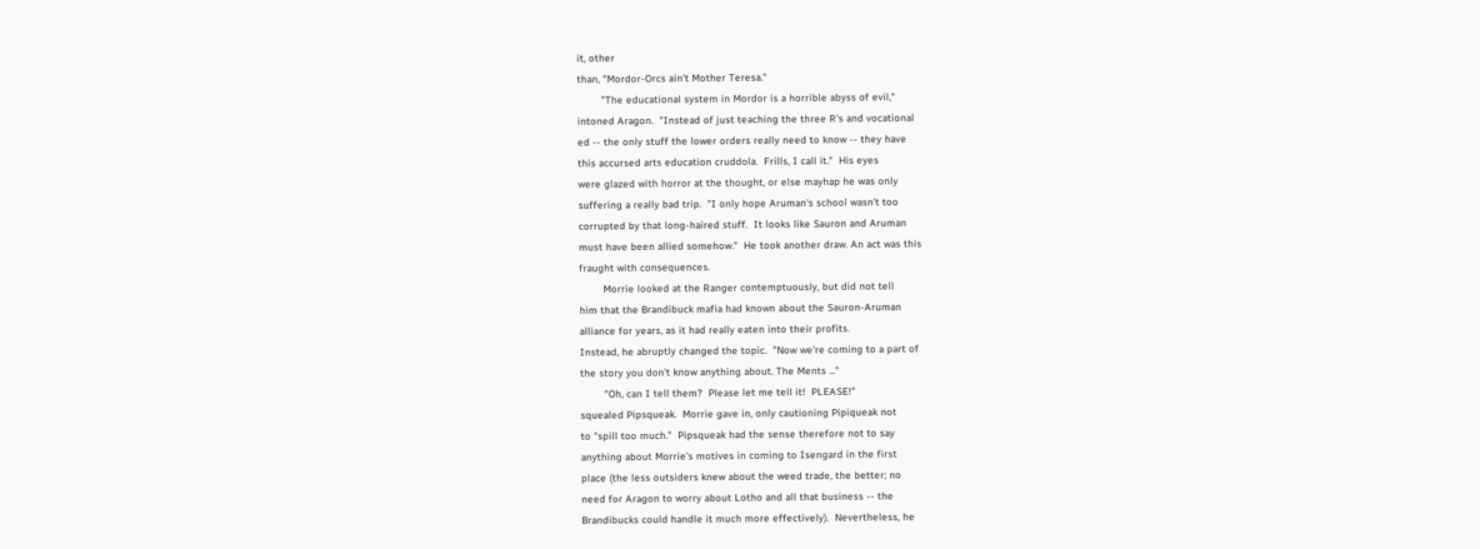it, other
than, "Mordor-Orcs ain't Mother Teresa."
        "The educational system in Mordor is a horrible abyss of evil,"
intoned Aragon.  "Instead of just teaching the three R's and vocational
ed -- the only stuff the lower orders really need to know -- they have
this accursed arts education cruddola.  Frills, I call it."  His eyes
were glazed with horror at the thought, or else mayhap he was only
suffering a really bad trip.  "I only hope Aruman's school wasn't too
corrupted by that long-haired stuff.  It looks like Sauron and Aruman
must have been allied somehow."  He took another draw. An act was this
fraught with consequences.
        Morrie looked at the Ranger contemptuously, but did not tell
him that the Brandibuck mafia had known about the Sauron-Aruman
alliance for years, as it had really eaten into their profits.
Instead, he abruptly changed the topic.  "Now we're coming to a part of
the story you don't know anything about. The Ments ..."
        "Oh, can I tell them?  Please let me tell it!  PLEASE!"
squealed Pipsqueak.  Morrie gave in, only cautioning Pipiqueak not
to "spill too much."  Pipsqueak had the sense therefore not to say
anything about Morrie's motives in coming to Isengard in the first
place (the less outsiders knew about the weed trade, the better; no
need for Aragon to worry about Lotho and all that business -- the
Brandibucks could handle it much more effectively).  Nevertheless, he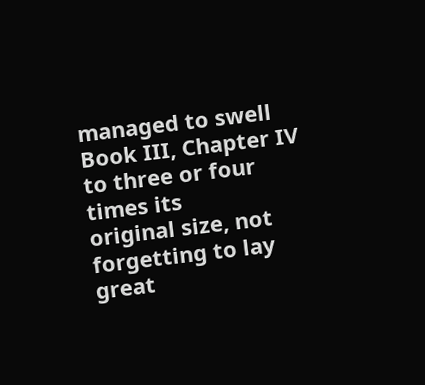managed to swell Book III, Chapter IV to three or four times its
original size, not forgetting to lay great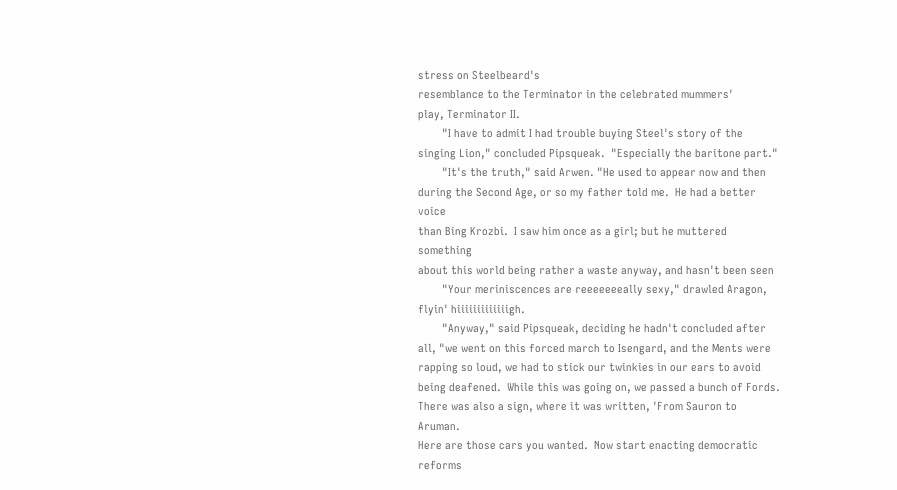stress on Steelbeard's
resemblance to the Terminator in the celebrated mummers'
play, Terminator II.
        "I have to admit I had trouble buying Steel's story of the
singing Lion," concluded Pipsqueak.  "Especially the baritone part."
        "It's the truth," said Arwen. "He used to appear now and then
during the Second Age, or so my father told me.  He had a better voice
than Bing Krozbi.  I saw him once as a girl; but he muttered something
about this world being rather a waste anyway, and hasn't been seen
        "Your meriniscences are reeeeeeeally sexy," drawled Aragon,
flyin' hiiiiiiiiiiiiigh.
        "Anyway," said Pipsqueak, deciding he hadn't concluded after
all, "we went on this forced march to Isengard, and the Ments were
rapping so loud, we had to stick our twinkies in our ears to avoid
being deafened.  While this was going on, we passed a bunch of Fords.
There was also a sign, where it was written, 'From Sauron to Aruman.
Here are those cars you wanted.  Now start enacting democratic reforms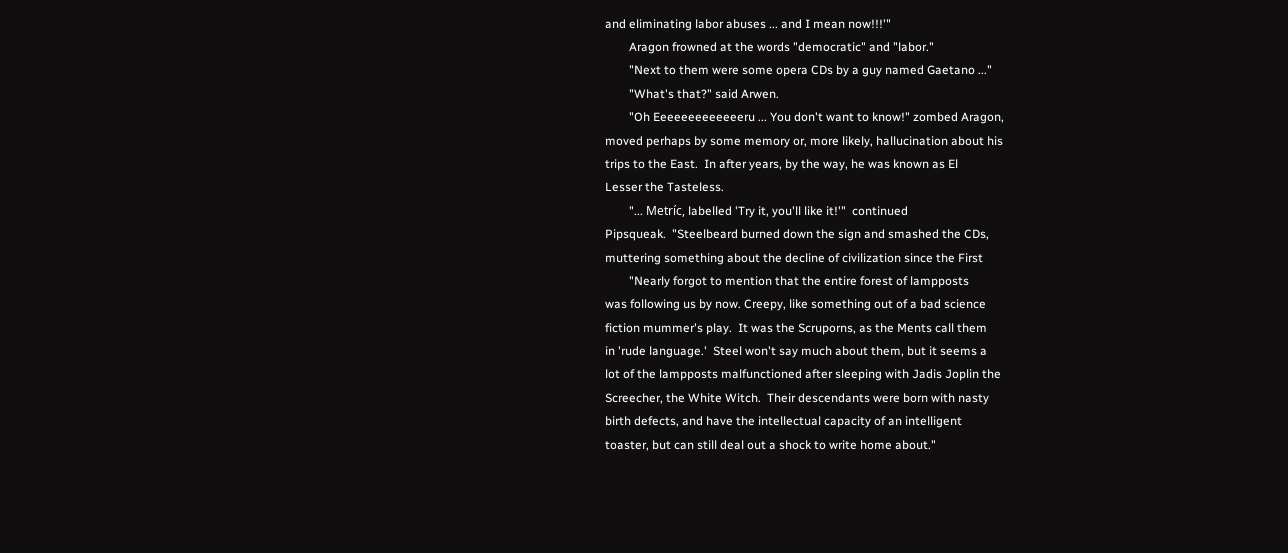and eliminating labor abuses ... and I mean now!!!'"
        Aragon frowned at the words "democratic" and "labor."
        "Next to them were some opera CDs by a guy named Gaetano ..."
        "What's that?" said Arwen.
        "Oh Eeeeeeeeeeeeeru ... You don't want to know!" zombed Aragon,
moved perhaps by some memory or, more likely, hallucination about his
trips to the East.  In after years, by the way, he was known as El
Lesser the Tasteless.
        "... Metríc, labelled 'Try it, you'll like it!'"  continued
Pipsqueak.  "Steelbeard burned down the sign and smashed the CDs,
muttering something about the decline of civilization since the First
        "Nearly forgot to mention that the entire forest of lampposts
was following us by now. Creepy, like something out of a bad science
fiction mummer's play.  It was the Scruporns, as the Ments call them
in 'rude language.'  Steel won't say much about them, but it seems a
lot of the lampposts malfunctioned after sleeping with Jadis Joplin the
Screecher, the White Witch.  Their descendants were born with nasty
birth defects, and have the intellectual capacity of an intelligent
toaster, but can still deal out a shock to write home about."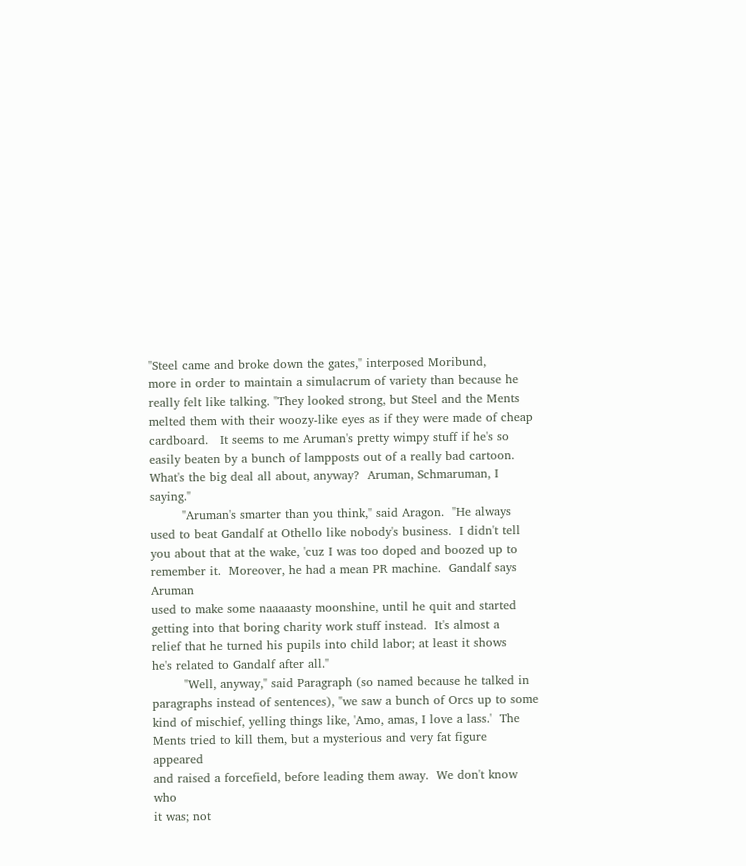"Steel came and broke down the gates," interposed Moribund,
more in order to maintain a simulacrum of variety than because he
really felt like talking. "They looked strong, but Steel and the Ments
melted them with their woozy-like eyes as if they were made of cheap
cardboard.   It seems to me Aruman's pretty wimpy stuff if he's so
easily beaten by a bunch of lampposts out of a really bad cartoon.
What's the big deal all about, anyway?  Aruman, Schmaruman, I saying."
        "Aruman's smarter than you think," said Aragon.  "He always
used to beat Gandalf at Othello like nobody's business.  I didn't tell
you about that at the wake, 'cuz I was too doped and boozed up to
remember it.  Moreover, he had a mean PR machine.  Gandalf says Aruman
used to make some naaaaasty moonshine, until he quit and started
getting into that boring charity work stuff instead.  It's almost a
relief that he turned his pupils into child labor; at least it shows
he's related to Gandalf after all."
        "Well, anyway," said Paragraph (so named because he talked in
paragraphs instead of sentences), "we saw a bunch of Orcs up to some
kind of mischief, yelling things like, 'Amo, amas, I love a lass.'  The
Ments tried to kill them, but a mysterious and very fat figure appeared
and raised a forcefield, before leading them away.  We don't know who
it was; not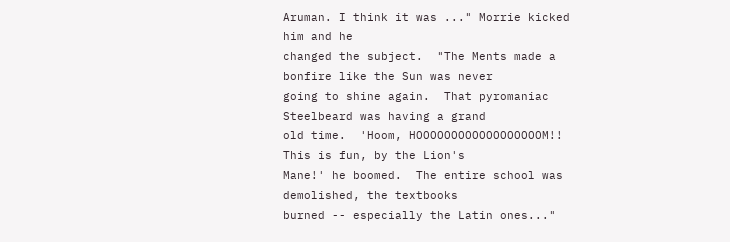Aruman. I think it was ..." Morrie kicked him and he
changed the subject.  "The Ments made a bonfire like the Sun was never
going to shine again.  That pyromaniac Steelbeard was having a grand
old time.  'Hoom, HOOOOOOOOOOOOOOOOOOM!!  This is fun, by the Lion's
Mane!' he boomed.  The entire school was demolished, the textbooks
burned -- especially the Latin ones..."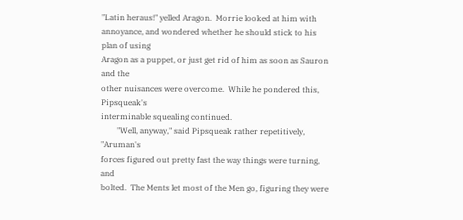"Latin heraus!" yelled Aragon.  Morrie looked at him with
annoyance, and wondered whether he should stick to his plan of using
Aragon as a puppet, or just get rid of him as soon as Sauron and the
other nuisances were overcome.  While he pondered this, Pipsqueak's
interminable squealing continued.
        "Well, anyway," said Pipsqueak rather repetitively, "Aruman's
forces figured out pretty fast the way things were turning, and
bolted.  The Ments let most of the Men go, figuring they were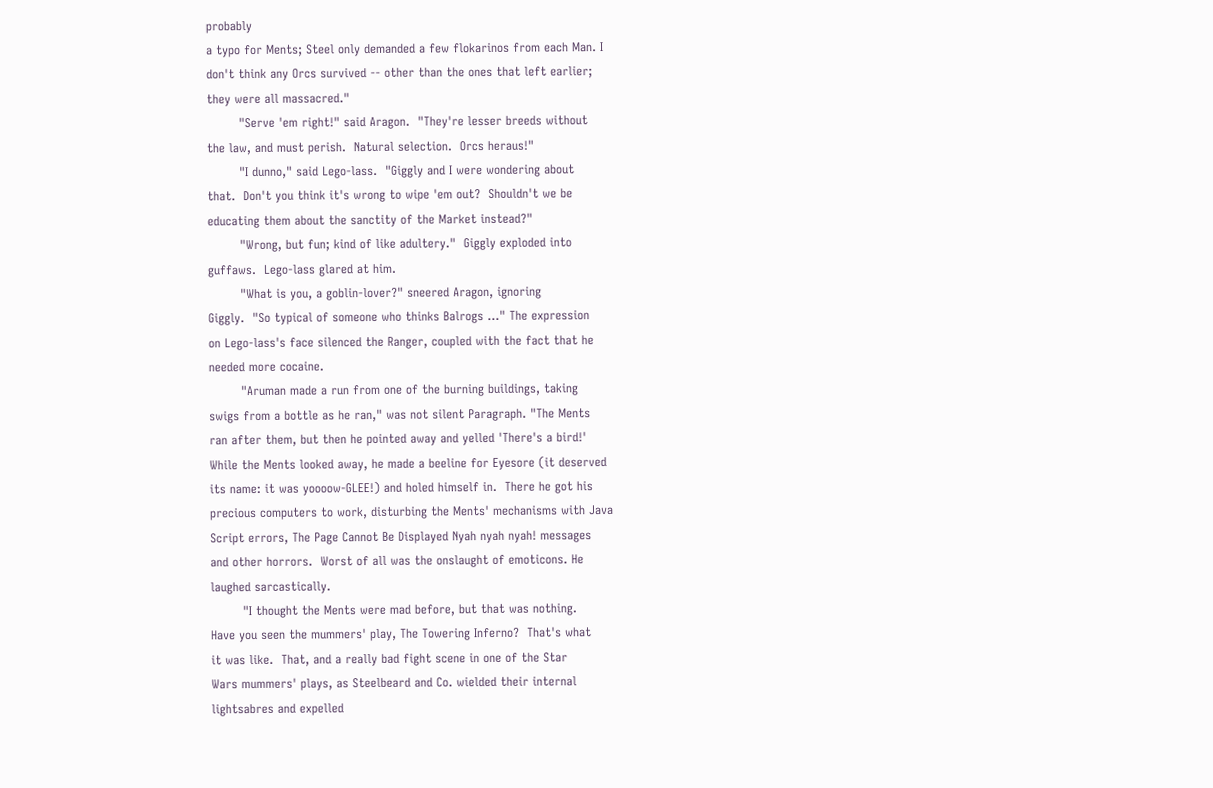probably
a typo for Ments; Steel only demanded a few flokarinos from each Man. I
don't think any Orcs survived -- other than the ones that left earlier;
they were all massacred."
        "Serve 'em right!" said Aragon.  "They're lesser breeds without
the law, and must perish.  Natural selection.  Orcs heraus!"
        "I dunno," said Lego-lass.  "Giggly and I were wondering about
that.  Don't you think it's wrong to wipe 'em out?  Shouldn't we be
educating them about the sanctity of the Market instead?"
        "Wrong, but fun; kind of like adultery."  Giggly exploded into
guffaws.  Lego-lass glared at him.
        "What is you, a goblin-lover?" sneered Aragon, ignoring
Giggly.  "So typical of someone who thinks Balrogs ..." The expression
on Lego-lass's face silenced the Ranger, coupled with the fact that he
needed more cocaine.
        "Aruman made a run from one of the burning buildings, taking
swigs from a bottle as he ran," was not silent Paragraph. "The Ments
ran after them, but then he pointed away and yelled 'There's a bird!'
While the Ments looked away, he made a beeline for Eyesore (it deserved
its name: it was yoooow-GLEE!) and holed himself in.  There he got his
precious computers to work, disturbing the Ments' mechanisms with Java
Script errors, The Page Cannot Be Displayed Nyah nyah nyah! messages
and other horrors.  Worst of all was the onslaught of emoticons. He
laughed sarcastically.
        "I thought the Ments were mad before, but that was nothing.
Have you seen the mummers' play, The Towering Inferno?  That's what
it was like.  That, and a really bad fight scene in one of the Star
Wars mummers' plays, as Steelbeard and Co. wielded their internal
lightsabres and expelled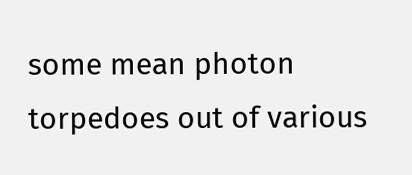some mean photon torpedoes out of various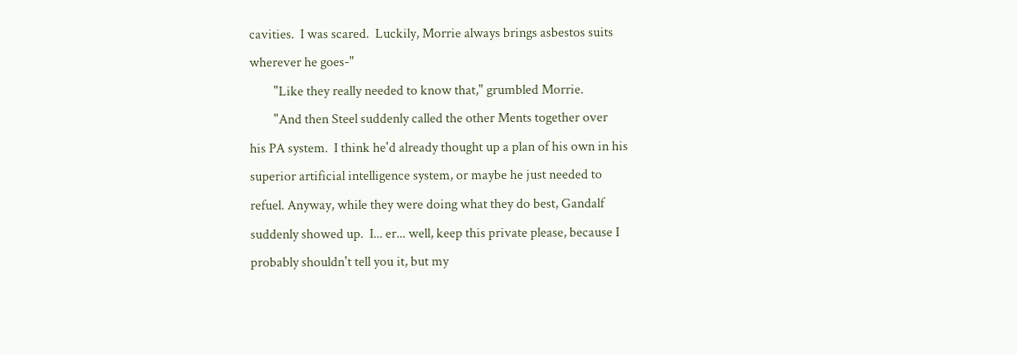cavities.  I was scared.  Luckily, Morrie always brings asbestos suits
wherever he goes-"
        "Like they really needed to know that," grumbled Morrie.
        "And then Steel suddenly called the other Ments together over
his PA system.  I think he'd already thought up a plan of his own in his
superior artificial intelligence system, or maybe he just needed to
refuel. Anyway, while they were doing what they do best, Gandalf
suddenly showed up.  I... er... well, keep this private please, because I
probably shouldn't tell you it, but my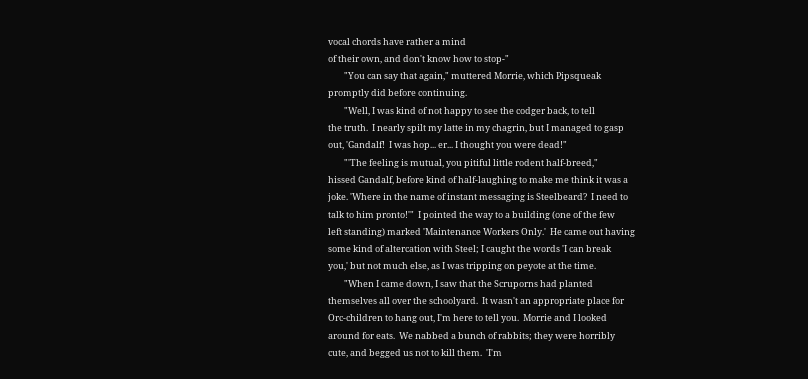vocal chords have rather a mind
of their own, and don't know how to stop-"
        "You can say that again," muttered Morrie, which Pipsqueak
promptly did before continuing.
        "Well, I was kind of not happy to see the codger back, to tell
the truth.  I nearly spilt my latte in my chagrin, but I managed to gasp
out, 'Gandalf!  I was hop... er... I thought you were dead!"
        "'The feeling is mutual, you pitiful little rodent half-breed,"
hissed Gandalf, before kind of half-laughing to make me think it was a
joke. 'Where in the name of instant messaging is Steelbeard?  I need to
talk to him pronto!'"  I pointed the way to a building (one of the few
left standing) marked 'Maintenance Workers Only.'  He came out having
some kind of altercation with Steel; I caught the words 'I can break
you,' but not much else, as I was tripping on peyote at the time.
        "When I came down, I saw that the Scruporns had planted
themselves all over the schoolyard.  It wasn't an appropriate place for
Orc-children to hang out, I'm here to tell you.  Morrie and I looked
around for eats.  We nabbed a bunch of rabbits; they were horribly
cute, and begged us not to kill them.  'I'm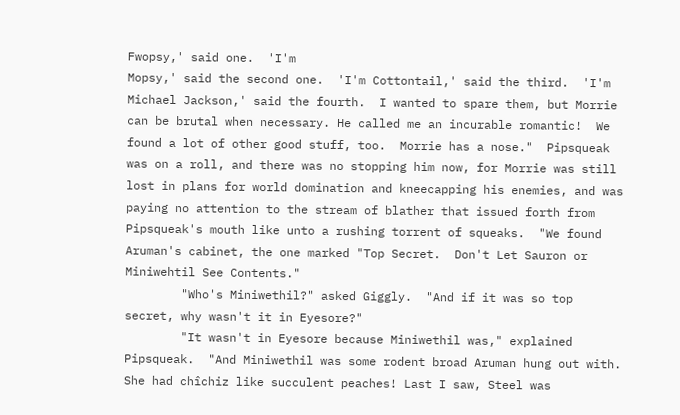Fwopsy,' said one.  'I'm
Mopsy,' said the second one.  'I'm Cottontail,' said the third.  'I'm
Michael Jackson,' said the fourth.  I wanted to spare them, but Morrie
can be brutal when necessary. He called me an incurable romantic!  We
found a lot of other good stuff, too.  Morrie has a nose."  Pipsqueak
was on a roll, and there was no stopping him now, for Morrie was still
lost in plans for world domination and kneecapping his enemies, and was
paying no attention to the stream of blather that issued forth from
Pipsqueak's mouth like unto a rushing torrent of squeaks.  "We found
Aruman's cabinet, the one marked "Top Secret.  Don't Let Sauron or
Miniwehtil See Contents."
        "Who's Miniwethil?" asked Giggly.  "And if it was so top
secret, why wasn't it in Eyesore?"
        "It wasn't in Eyesore because Miniwethil was," explained
Pipsqueak.  "And Miniwethil was some rodent broad Aruman hung out with.
She had chîchiz like succulent peaches! Last I saw, Steel was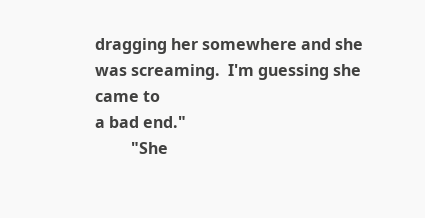dragging her somewhere and she was screaming.  I'm guessing she came to
a bad end."
         "She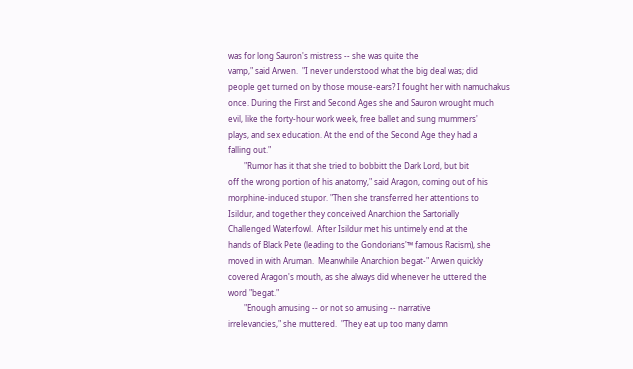was for long Sauron's mistress -- she was quite the
vamp," said Arwen.  "I never understood what the big deal was; did
people get turned on by those mouse-ears? I fought her with namuchakus
once. During the First and Second Ages she and Sauron wrought much
evil, like the forty-hour work week, free ballet and sung mummers'
plays, and sex education. At the end of the Second Age they had a
falling out."
        "Rumor has it that she tried to bobbitt the Dark Lord, but bit
off the wrong portion of his anatomy," said Aragon, coming out of his
morphine-induced stupor. "Then she transferred her attentions to
Isildur, and together they conceived Anarchion the Sartorially
Challenged Waterfowl.  After Isildur met his untimely end at the
hands of Black Pete (leading to the Gondorians'™ famous Racism), she
moved in with Aruman.  Meanwhile Anarchion begat-" Arwen quickly
covered Aragon's mouth, as she always did whenever he uttered the
word "begat."
        "Enough amusing -- or not so amusing -- narrative
irrelevancies," she muttered.  "They eat up too many damn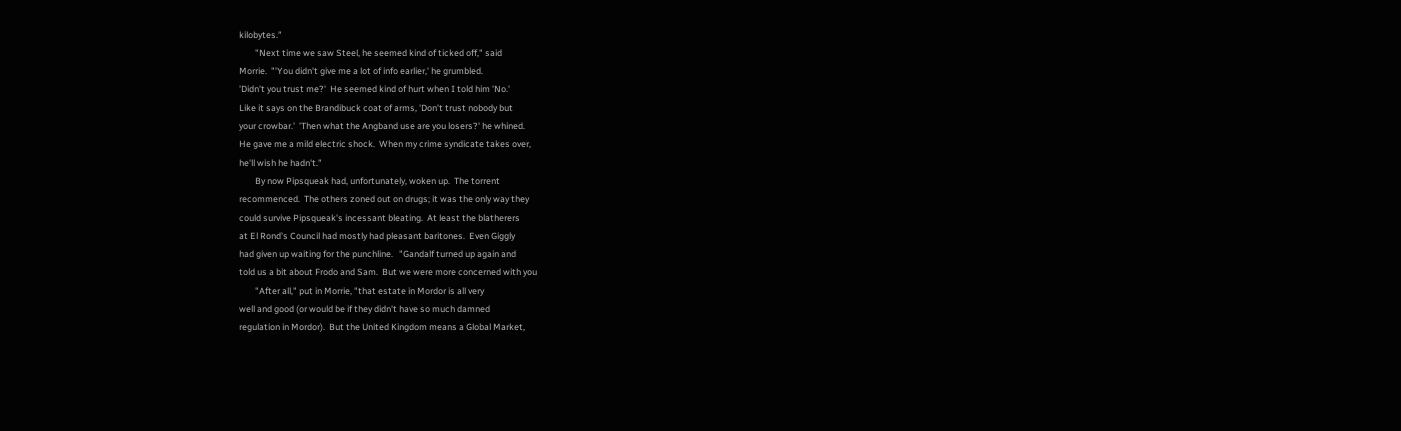kilobytes."
        "Next time we saw Steel, he seemed kind of ticked off," said
Morrie.  "'You didn't give me a lot of info earlier,' he grumbled.
'Didn't you trust me?'  He seemed kind of hurt when I told him 'No.'
Like it says on the Brandibuck coat of arms, 'Don't trust nobody but
your crowbar.'  'Then what the Angband use are you losers?' he whined.
He gave me a mild electric shock.  When my crime syndicate takes over,
he'll wish he hadn't."
        By now Pipsqueak had, unfortunately, woken up.  The torrent
recommenced.  The others zoned out on drugs; it was the only way they
could survive Pipsqueak's incessant bleating.  At least the blatherers
at El Rond's Council had mostly had pleasant baritones.  Even Giggly
had given up waiting for the punchline.   "Gandalf turned up again and
told us a bit about Frodo and Sam.  But we were more concerned with you
        "After all," put in Morrie, "that estate in Mordor is all very
well and good (or would be if they didn't have so much damned
regulation in Mordor).  But the United Kingdom means a Global Market,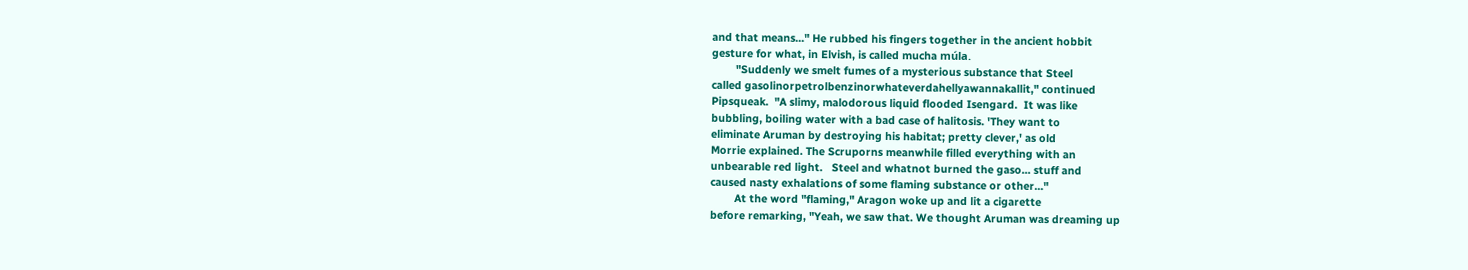and that means..." He rubbed his fingers together in the ancient hobbit
gesture for what, in Elvish, is called mucha múla.
        "Suddenly we smelt fumes of a mysterious substance that Steel
called gasolinorpetrolbenzinorwhateverdahellyawannakallit," continued
Pipsqueak.  "A slimy, malodorous liquid flooded Isengard.  It was like
bubbling, boiling water with a bad case of halitosis. 'They want to
eliminate Aruman by destroying his habitat; pretty clever,' as old
Morrie explained. The Scruporns meanwhile filled everything with an
unbearable red light.   Steel and whatnot burned the gaso... stuff and
caused nasty exhalations of some flaming substance or other..."
        At the word "flaming," Aragon woke up and lit a cigarette
before remarking, "Yeah, we saw that. We thought Aruman was dreaming up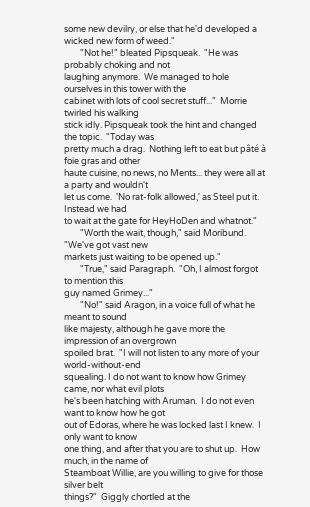some new devilry, or else that he'd developed a wicked new form of weed."
        "Not he!" bleated Pipsqueak.  "He was probably choking and not
laughing anymore.  We managed to hole ourselves in this tower with the
cabinet with lots of cool secret stuff..."  Morrie twirled his walking
stick idly. Pipsqueak took the hint and changed the topic.  "Today was
pretty much a drag.  Nothing left to eat but pâté à foie gras and other
haute cuisine, no news, no Ments... they were all at a party and wouldn't
let us come.  'No rat-folk allowed,' as Steel put it.  Instead we had
to wait at the gate for HeyHoDen and whatnot."
        "Worth the wait, though," said Moribund.  "We've got vast new
markets just waiting to be opened up."
        "True," said Paragraph.  "Oh, I almost forgot to mention this
guy named Grimey..."
        "No!" said Aragon, in a voice full of what he meant to sound
like majesty, although he gave more the impression of an overgrown
spoiled brat.  "I will not listen to any more of your world-without-end
squealing. I do not want to know how Grimey came, nor what evil plots
he's been hatching with Aruman.  I do not even want to know how he got
out of Edoras, where he was locked last I knew.  I only want to know
one thing, and after that you are to shut up.  How much, in the name of
Steamboat Willie, are you willing to give for those silver belt
things?"  Giggly chortled at the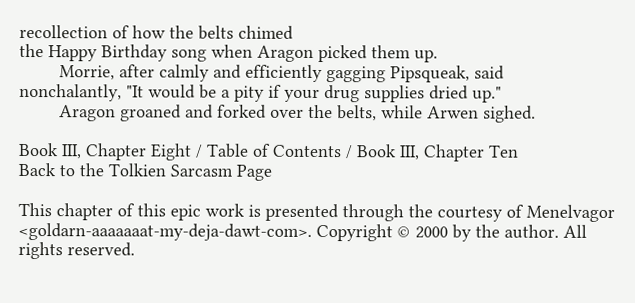recollection of how the belts chimed
the Happy Birthday song when Aragon picked them up.
        Morrie, after calmly and efficiently gagging Pipsqueak, said
nonchalantly, "It would be a pity if your drug supplies dried up."
        Aragon groaned and forked over the belts, while Arwen sighed.

Book III, Chapter Eight / Table of Contents / Book III, Chapter Ten
Back to the Tolkien Sarcasm Page

This chapter of this epic work is presented through the courtesy of Menelvagor <goldarn-aaaaaaat-my-deja-dawt-com>. Copyright © 2000 by the author. All rights reserved.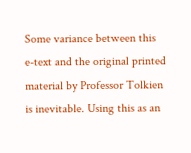Some variance between this e-text and the original printed material by Professor Tolkien is inevitable. Using this as an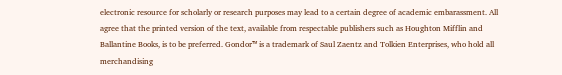electronic resource for scholarly or research purposes may lead to a certain degree of academic embarassment. All agree that the printed version of the text, available from respectable publishers such as Houghton Mifflin and Ballantine Books, is to be preferred. Gondor™ is a trademark of Saul Zaentz and Tolkien Enterprises, who hold all merchandising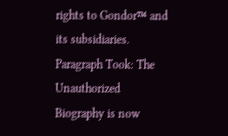rights to Gondor™ and its subsidiaries. Paragraph Took: The Unauthorized Biography is now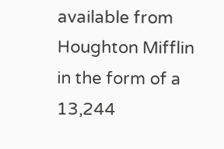available from Houghton Mifflin in the form of a 13,244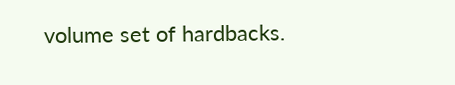volume set of hardbacks.